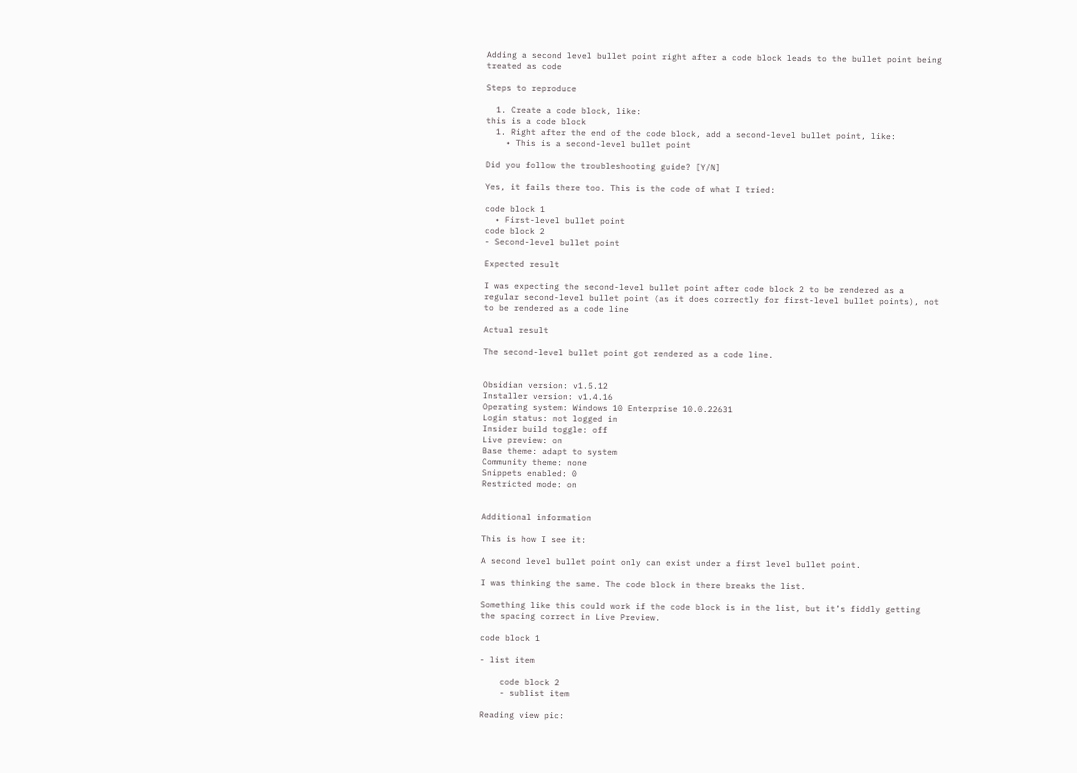Adding a second level bullet point right after a code block leads to the bullet point being treated as code

Steps to reproduce

  1. Create a code block, like:
this is a code block
  1. Right after the end of the code block, add a second-level bullet point, like:
    • This is a second-level bullet point

Did you follow the troubleshooting guide? [Y/N]

Yes, it fails there too. This is the code of what I tried:

code block 1
  • First-level bullet point
code block 2
- Second-level bullet point

Expected result

I was expecting the second-level bullet point after code block 2 to be rendered as a regular second-level bullet point (as it does correctly for first-level bullet points), not to be rendered as a code line

Actual result

The second-level bullet point got rendered as a code line.


Obsidian version: v1.5.12
Installer version: v1.4.16
Operating system: Windows 10 Enterprise 10.0.22631
Login status: not logged in
Insider build toggle: off
Live preview: on
Base theme: adapt to system
Community theme: none
Snippets enabled: 0
Restricted mode: on


Additional information

This is how I see it:

A second level bullet point only can exist under a first level bullet point.

I was thinking the same. The code block in there breaks the list.

Something like this could work if the code block is in the list, but it’s fiddly getting the spacing correct in Live Preview.

code block 1

- list item

    code block 2
    - sublist item

Reading view pic: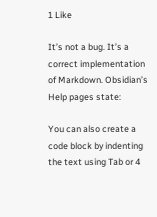1 Like

It’s not a bug. It’s a correct implementation of Markdown. Obsidian’s Help pages state:

You can also create a code block by indenting the text using Tab or 4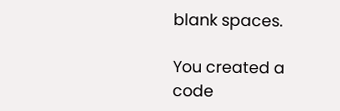blank spaces.

You created a code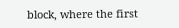block, where the first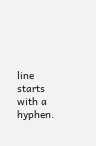line starts with a hyphen.